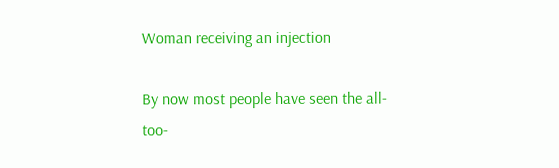Woman receiving an injection

By now most people have seen the all-too-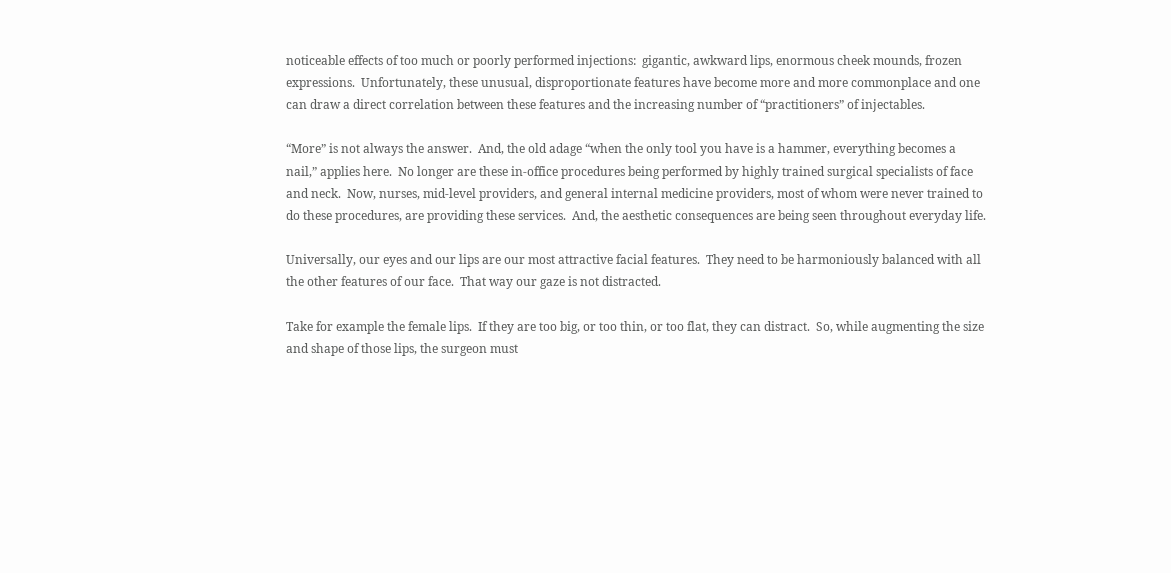noticeable effects of too much or poorly performed injections:  gigantic, awkward lips, enormous cheek mounds, frozen expressions.  Unfortunately, these unusual, disproportionate features have become more and more commonplace and one can draw a direct correlation between these features and the increasing number of “practitioners” of injectables.

“More” is not always the answer.  And, the old adage “when the only tool you have is a hammer, everything becomes a nail,” applies here.  No longer are these in-office procedures being performed by highly trained surgical specialists of face and neck.  Now, nurses, mid-level providers, and general internal medicine providers, most of whom were never trained to do these procedures, are providing these services.  And, the aesthetic consequences are being seen throughout everyday life.

Universally, our eyes and our lips are our most attractive facial features.  They need to be harmoniously balanced with all the other features of our face.  That way our gaze is not distracted.

Take for example the female lips.  If they are too big, or too thin, or too flat, they can distract.  So, while augmenting the size and shape of those lips, the surgeon must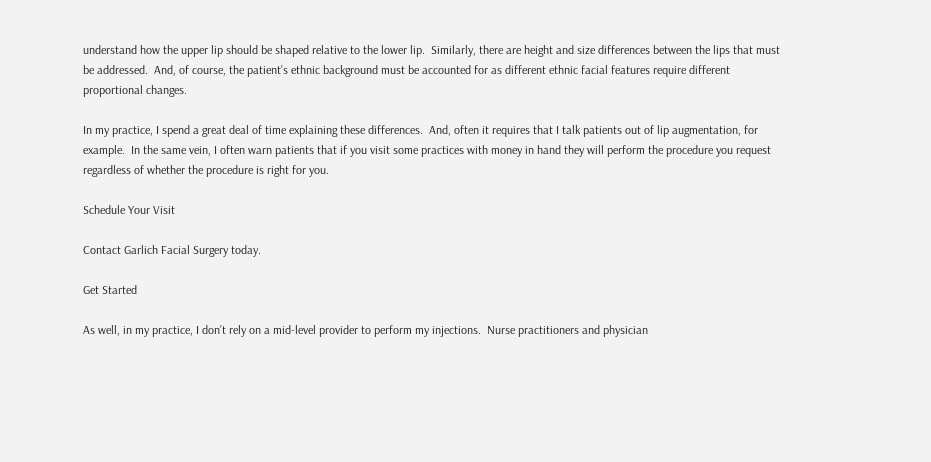understand how the upper lip should be shaped relative to the lower lip.  Similarly, there are height and size differences between the lips that must be addressed.  And, of course, the patient’s ethnic background must be accounted for as different ethnic facial features require different proportional changes.

In my practice, I spend a great deal of time explaining these differences.  And, often it requires that I talk patients out of lip augmentation, for example.  In the same vein, I often warn patients that if you visit some practices with money in hand they will perform the procedure you request regardless of whether the procedure is right for you.

Schedule Your Visit

Contact Garlich Facial Surgery today.

Get Started

As well, in my practice, I don’t rely on a mid-level provider to perform my injections.  Nurse practitioners and physician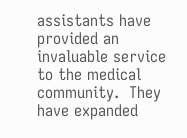assistants have provided an invaluable service to the medical community.  They have expanded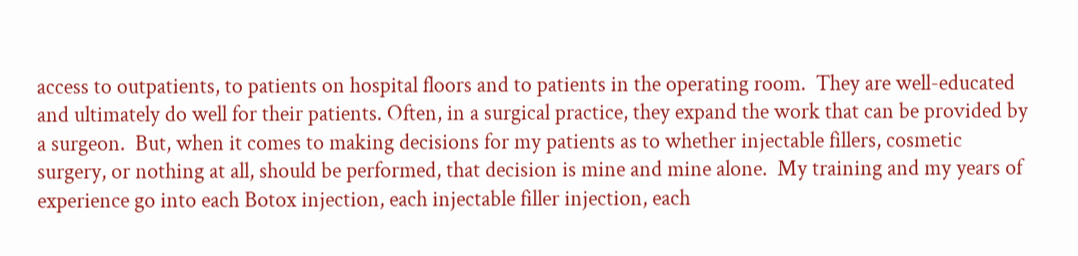access to outpatients, to patients on hospital floors and to patients in the operating room.  They are well-educated and ultimately do well for their patients. Often, in a surgical practice, they expand the work that can be provided by a surgeon.  But, when it comes to making decisions for my patients as to whether injectable fillers, cosmetic surgery, or nothing at all, should be performed, that decision is mine and mine alone.  My training and my years of experience go into each Botox injection, each injectable filler injection, each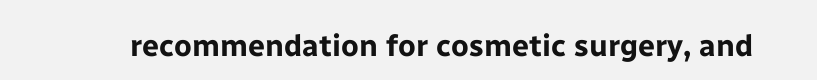recommendation for cosmetic surgery, and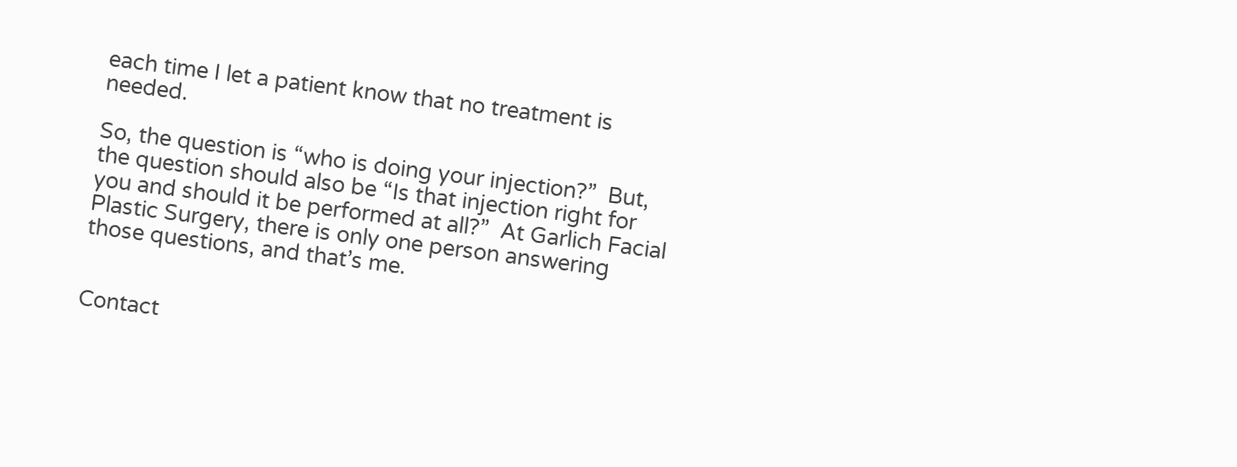each time I let a patient know that no treatment is needed.

So, the question is “who is doing your injection?”  But, the question should also be “Is that injection right for you and should it be performed at all?”  At Garlich Facial Plastic Surgery, there is only one person answering those questions, and that’s me.


Contact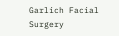Garlich Facial Surgery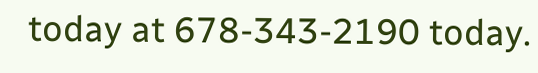today at 678-343-2190 today.